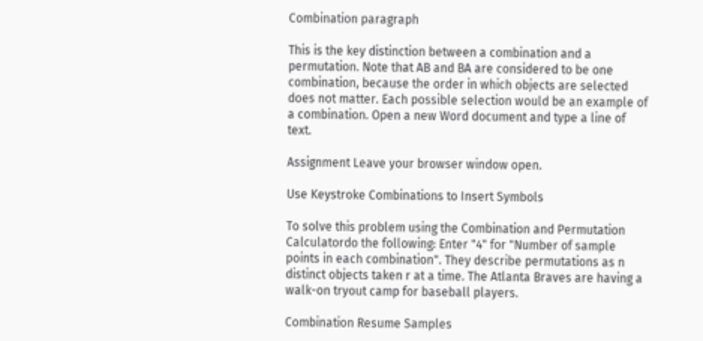Combination paragraph

This is the key distinction between a combination and a permutation. Note that AB and BA are considered to be one combination, because the order in which objects are selected does not matter. Each possible selection would be an example of a combination. Open a new Word document and type a line of text.

Assignment Leave your browser window open.

Use Keystroke Combinations to Insert Symbols

To solve this problem using the Combination and Permutation Calculatordo the following: Enter "4" for "Number of sample points in each combination". They describe permutations as n distinct objects taken r at a time. The Atlanta Braves are having a walk-on tryout camp for baseball players.

Combination Resume Samples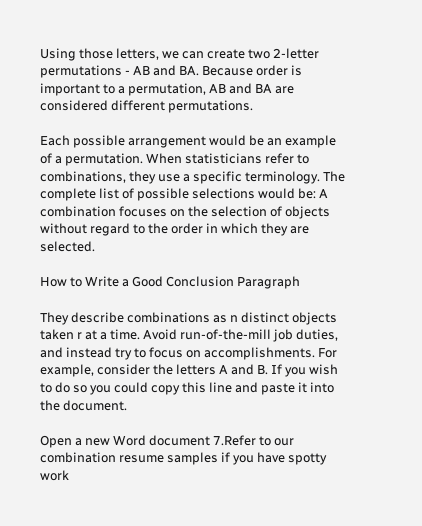Using those letters, we can create two 2-letter permutations - AB and BA. Because order is important to a permutation, AB and BA are considered different permutations.

Each possible arrangement would be an example of a permutation. When statisticians refer to combinations, they use a specific terminology. The complete list of possible selections would be: A combination focuses on the selection of objects without regard to the order in which they are selected.

How to Write a Good Conclusion Paragraph

They describe combinations as n distinct objects taken r at a time. Avoid run-of-the-mill job duties, and instead try to focus on accomplishments. For example, consider the letters A and B. If you wish to do so you could copy this line and paste it into the document.

Open a new Word document 7.Refer to our combination resume samples if you have spotty work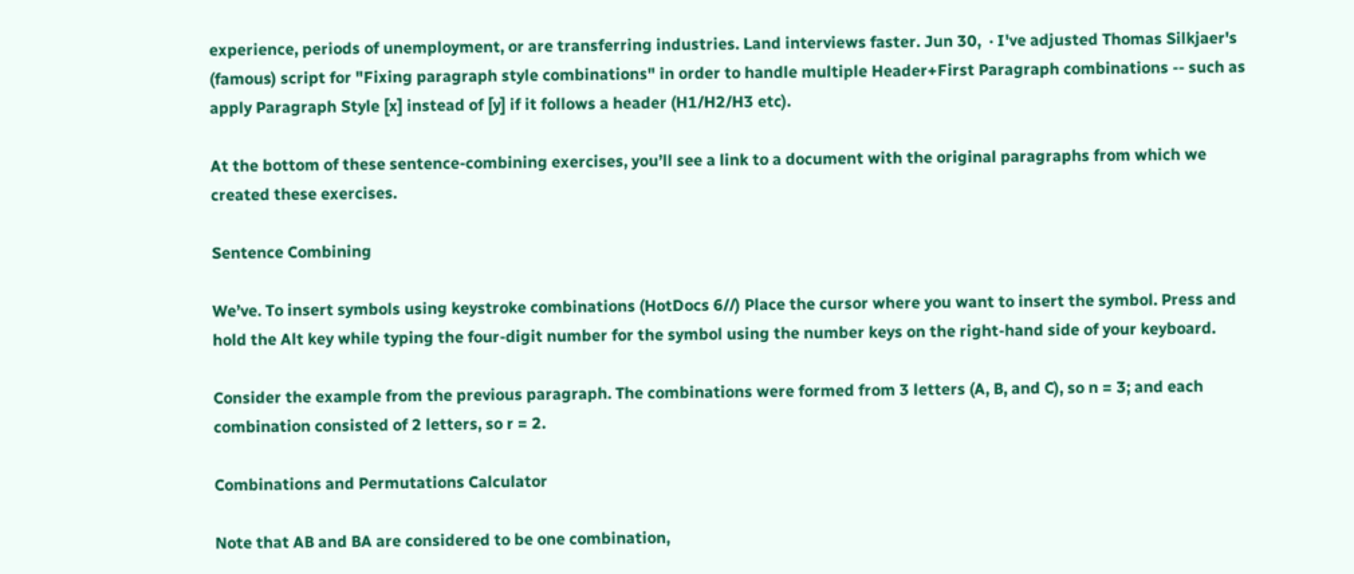experience, periods of unemployment, or are transferring industries. Land interviews faster. Jun 30,  · I've adjusted Thomas Silkjaer's (famous) script for "Fixing paragraph style combinations" in order to handle multiple Header+First Paragraph combinations -- such as apply Paragraph Style [x] instead of [y] if it follows a header (H1/H2/H3 etc).

At the bottom of these sentence-combining exercises, you’ll see a link to a document with the original paragraphs from which we created these exercises.

Sentence Combining

We’ve. To insert symbols using keystroke combinations (HotDocs 6//) Place the cursor where you want to insert the symbol. Press and hold the Alt key while typing the four-digit number for the symbol using the number keys on the right-hand side of your keyboard.

Consider the example from the previous paragraph. The combinations were formed from 3 letters (A, B, and C), so n = 3; and each combination consisted of 2 letters, so r = 2.

Combinations and Permutations Calculator

Note that AB and BA are considered to be one combination,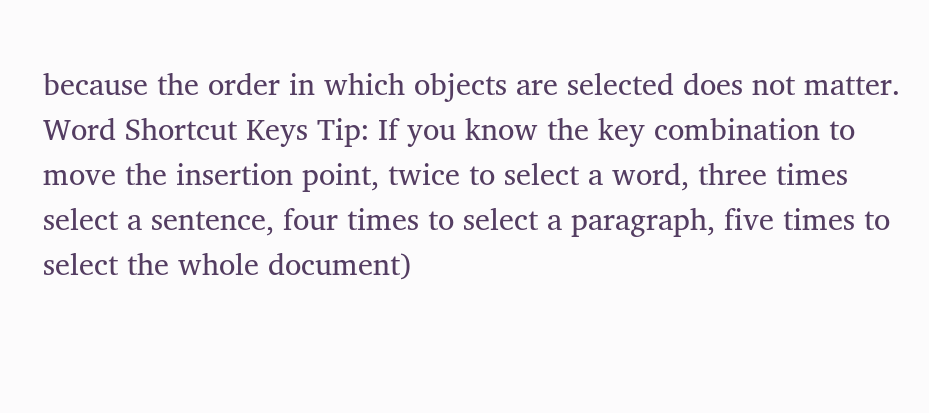because the order in which objects are selected does not matter. Word Shortcut Keys Tip: If you know the key combination to move the insertion point, twice to select a word, three times select a sentence, four times to select a paragraph, five times to select the whole document)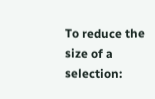To reduce the size of a selection: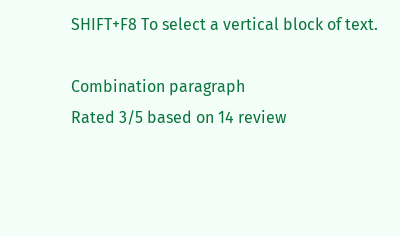SHIFT+F8 To select a vertical block of text.

Combination paragraph
Rated 3/5 based on 14 review